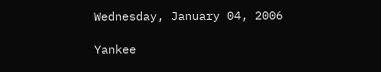Wednesday, January 04, 2006

Yankee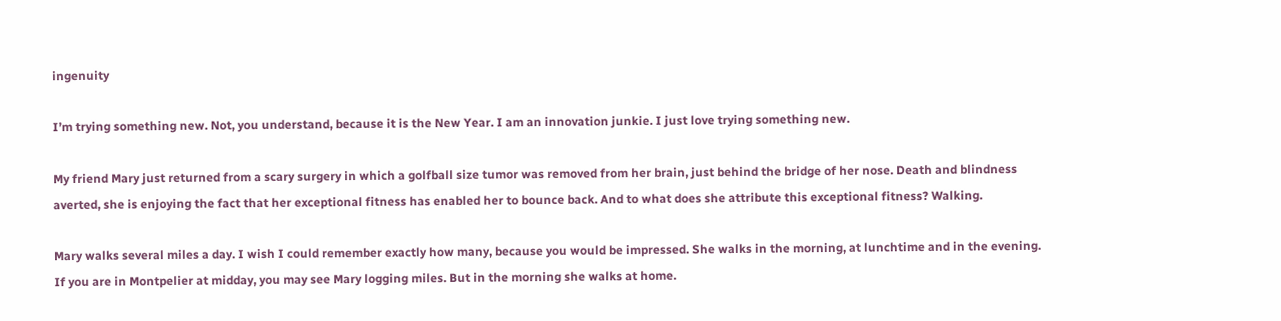ingenuity

I’m trying something new. Not, you understand, because it is the New Year. I am an innovation junkie. I just love trying something new.

My friend Mary just returned from a scary surgery in which a golfball size tumor was removed from her brain, just behind the bridge of her nose. Death and blindness averted, she is enjoying the fact that her exceptional fitness has enabled her to bounce back. And to what does she attribute this exceptional fitness? Walking.

Mary walks several miles a day. I wish I could remember exactly how many, because you would be impressed. She walks in the morning, at lunchtime and in the evening. If you are in Montpelier at midday, you may see Mary logging miles. But in the morning she walks at home.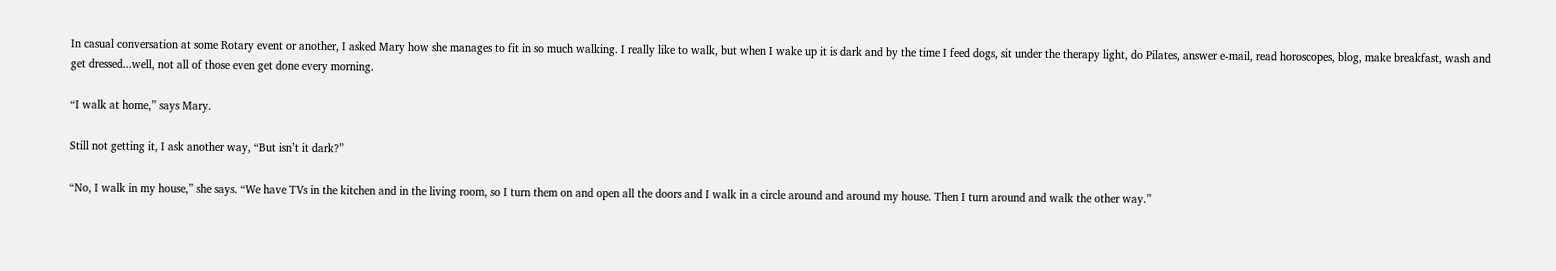In casual conversation at some Rotary event or another, I asked Mary how she manages to fit in so much walking. I really like to walk, but when I wake up it is dark and by the time I feed dogs, sit under the therapy light, do Pilates, answer e-mail, read horoscopes, blog, make breakfast, wash and get dressed...well, not all of those even get done every morning.

“I walk at home,” says Mary.

Still not getting it, I ask another way, “But isn’t it dark?”

“No, I walk in my house,” she says. “We have TVs in the kitchen and in the living room, so I turn them on and open all the doors and I walk in a circle around and around my house. Then I turn around and walk the other way.”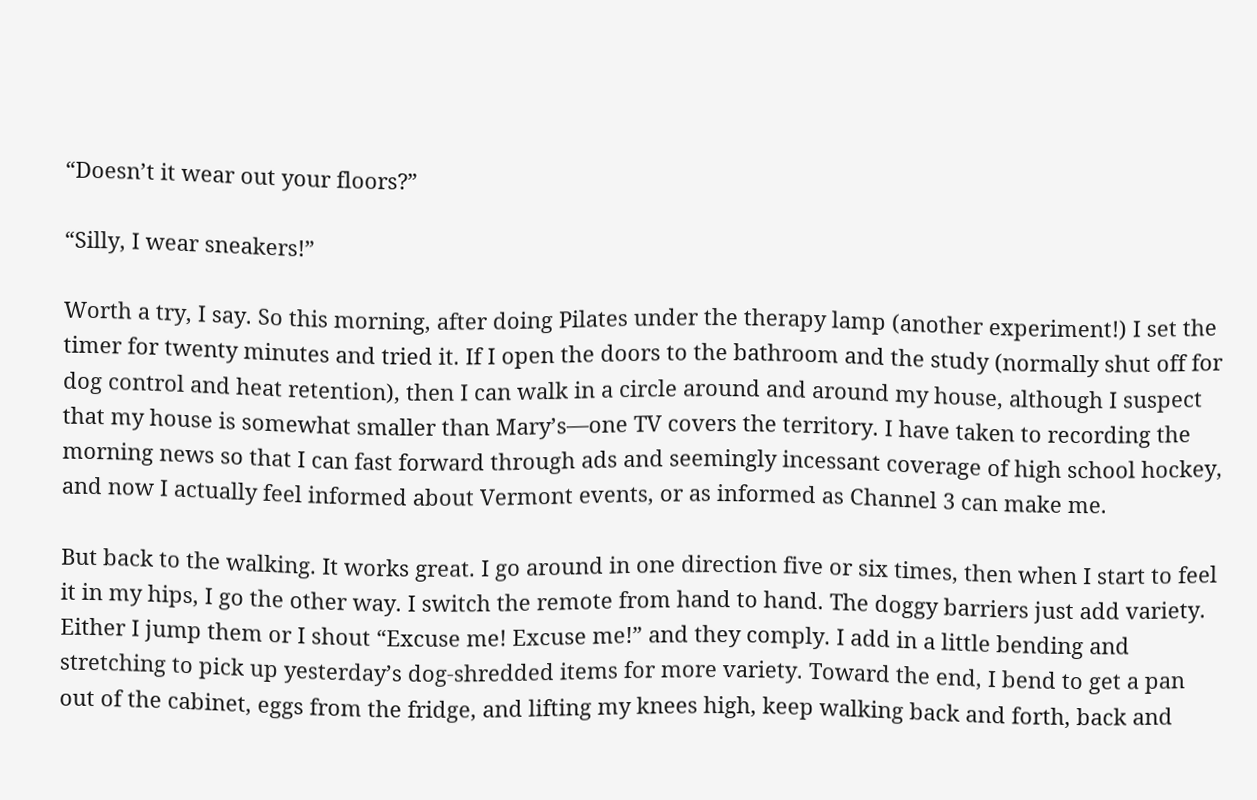“Doesn’t it wear out your floors?”

“Silly, I wear sneakers!”

Worth a try, I say. So this morning, after doing Pilates under the therapy lamp (another experiment!) I set the timer for twenty minutes and tried it. If I open the doors to the bathroom and the study (normally shut off for dog control and heat retention), then I can walk in a circle around and around my house, although I suspect that my house is somewhat smaller than Mary’s—one TV covers the territory. I have taken to recording the morning news so that I can fast forward through ads and seemingly incessant coverage of high school hockey, and now I actually feel informed about Vermont events, or as informed as Channel 3 can make me.

But back to the walking. It works great. I go around in one direction five or six times, then when I start to feel it in my hips, I go the other way. I switch the remote from hand to hand. The doggy barriers just add variety. Either I jump them or I shout “Excuse me! Excuse me!” and they comply. I add in a little bending and stretching to pick up yesterday’s dog-shredded items for more variety. Toward the end, I bend to get a pan out of the cabinet, eggs from the fridge, and lifting my knees high, keep walking back and forth, back and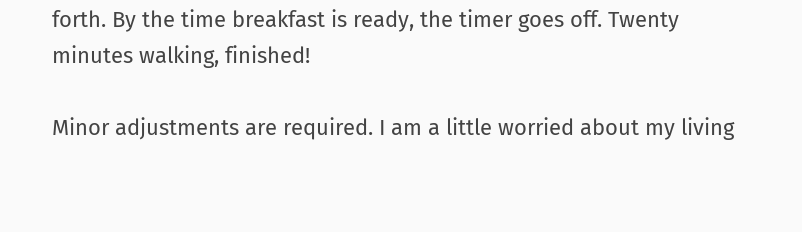forth. By the time breakfast is ready, the timer goes off. Twenty minutes walking, finished!

Minor adjustments are required. I am a little worried about my living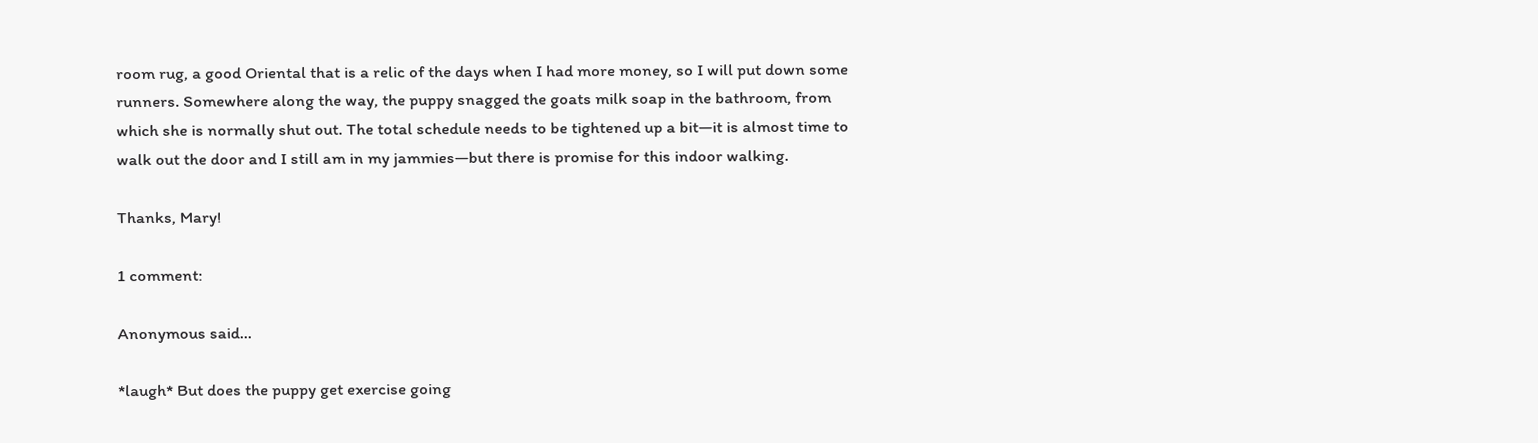room rug, a good Oriental that is a relic of the days when I had more money, so I will put down some runners. Somewhere along the way, the puppy snagged the goats milk soap in the bathroom, from which she is normally shut out. The total schedule needs to be tightened up a bit—it is almost time to walk out the door and I still am in my jammies—but there is promise for this indoor walking.

Thanks, Mary!

1 comment:

Anonymous said...

*laugh* But does the puppy get exercise going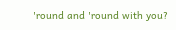'round and 'round with you?